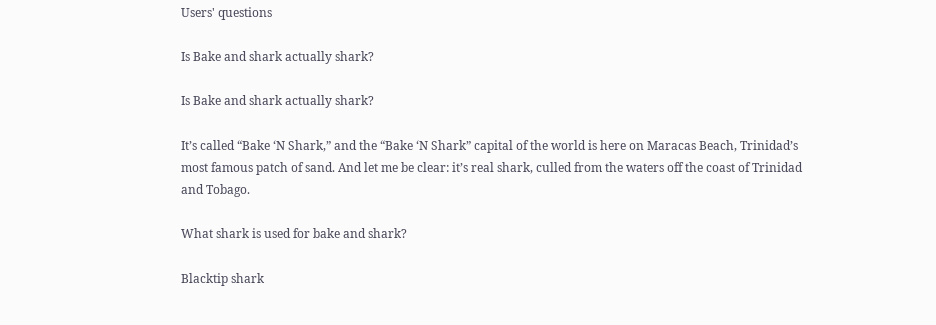Users' questions

Is Bake and shark actually shark?

Is Bake and shark actually shark?

It’s called “Bake ‘N Shark,” and the “Bake ‘N Shark” capital of the world is here on Maracas Beach, Trinidad’s most famous patch of sand. And let me be clear: it’s real shark, culled from the waters off the coast of Trinidad and Tobago.

What shark is used for bake and shark?

Blacktip shark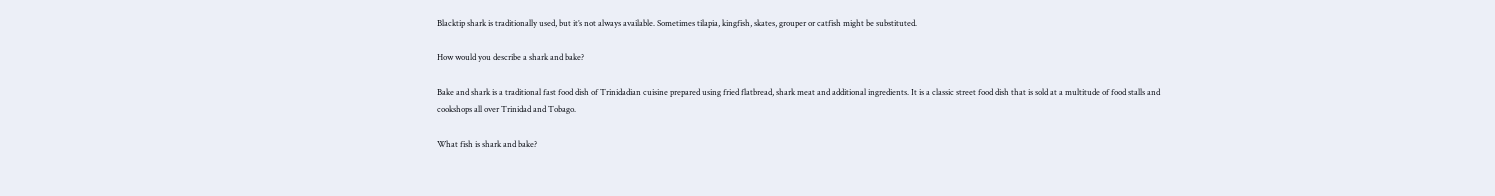Blacktip shark is traditionally used, but it’s not always available. Sometimes tilapia, kingfish, skates, grouper or catfish might be substituted.

How would you describe a shark and bake?

Bake and shark is a traditional fast food dish of Trinidadian cuisine prepared using fried flatbread, shark meat and additional ingredients. It is a classic street food dish that is sold at a multitude of food stalls and cookshops all over Trinidad and Tobago.

What fish is shark and bake?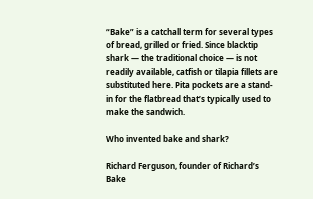“Bake” is a catchall term for several types of bread, grilled or fried. Since blacktip shark — the traditional choice — is not readily available, catfish or tilapia fillets are substituted here. Pita pockets are a stand-in for the flatbread that’s typically used to make the sandwich.

Who invented bake and shark?

Richard Ferguson, founder of Richard’s Bake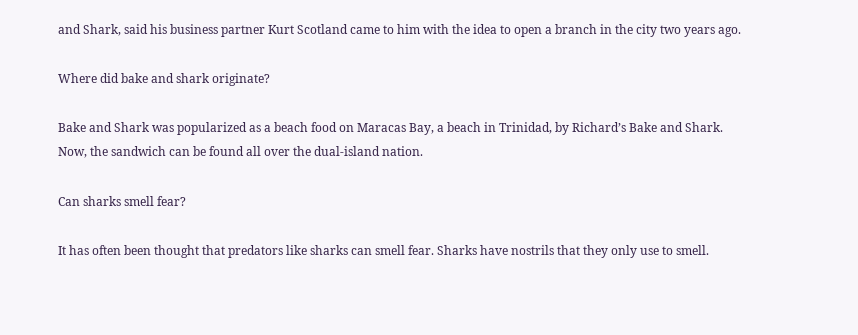and Shark, said his business partner Kurt Scotland came to him with the idea to open a branch in the city two years ago.

Where did bake and shark originate?

Bake and Shark was popularized as a beach food on Maracas Bay, a beach in Trinidad, by Richard’s Bake and Shark. Now, the sandwich can be found all over the dual-island nation.

Can sharks smell fear?

It has often been thought that predators like sharks can smell fear. Sharks have nostrils that they only use to smell.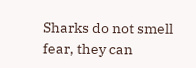Sharks do not smell fear, they can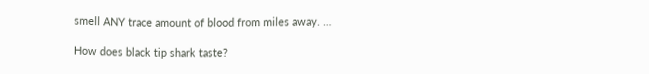smell ANY trace amount of blood from miles away. …

How does black tip shark taste?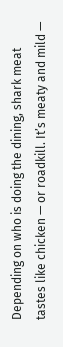Depending on who is doing the dining, shark meat tastes like chicken — or roadkill. It’s meaty and mild —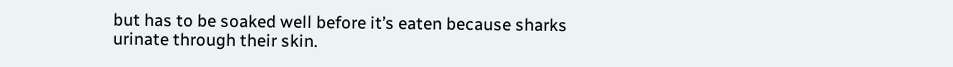but has to be soaked well before it’s eaten because sharks urinate through their skin.